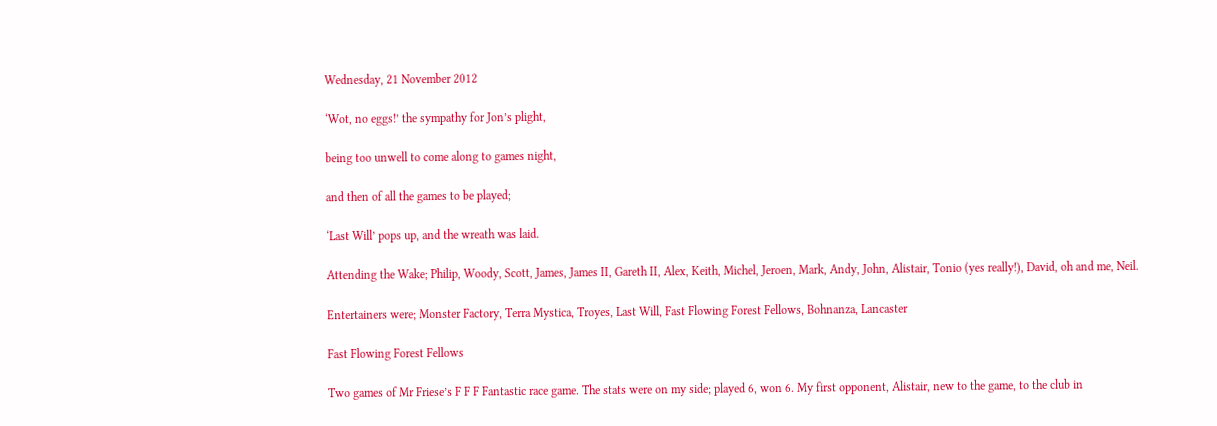Wednesday, 21 November 2012

‘Wot, no eggs!’ the sympathy for Jon’s plight,

being too unwell to come along to games night,

and then of all the games to be played;

‘Last Will’ pops up, and the wreath was laid.

Attending the Wake; Philip, Woody, Scott, James, James II, Gareth II, Alex, Keith, Michel, Jeroen, Mark, Andy, John, Alistair, Tonio (yes really!), David, oh and me, Neil.

Entertainers were; Monster Factory, Terra Mystica, Troyes, Last Will, Fast Flowing Forest Fellows, Bohnanza, Lancaster

Fast Flowing Forest Fellows

Two games of Mr Friese’s F F F Fantastic race game. The stats were on my side; played 6, won 6. My first opponent, Alistair, new to the game, to the club in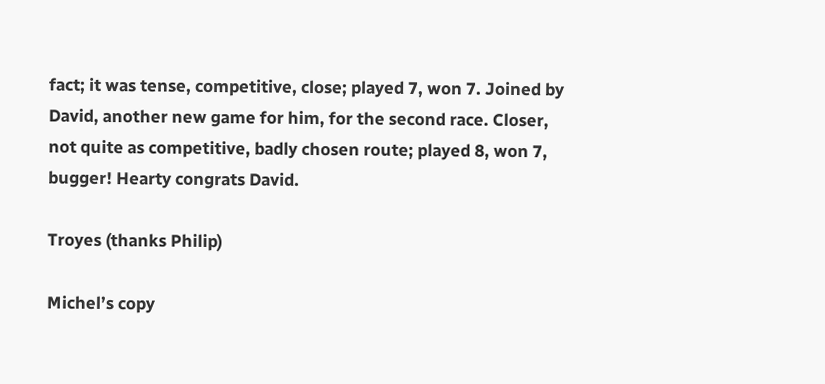fact; it was tense, competitive, close; played 7, won 7. Joined by David, another new game for him, for the second race. Closer, not quite as competitive, badly chosen route; played 8, won 7, bugger! Hearty congrats David.

Troyes (thanks Philip)

Michel’s copy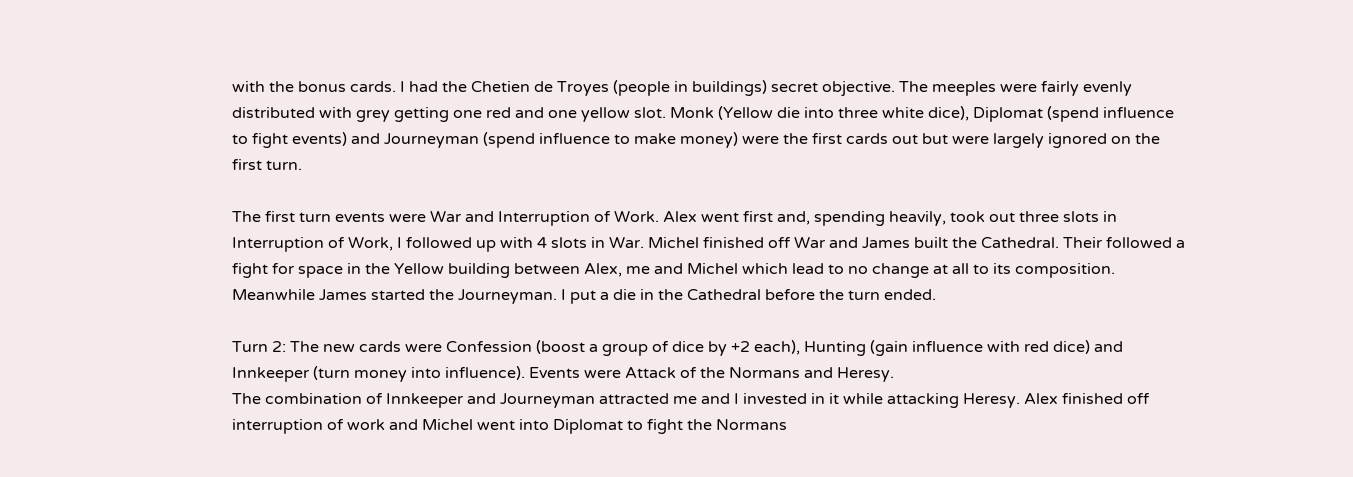with the bonus cards. I had the Chetien de Troyes (people in buildings) secret objective. The meeples were fairly evenly distributed with grey getting one red and one yellow slot. Monk (Yellow die into three white dice), Diplomat (spend influence to fight events) and Journeyman (spend influence to make money) were the first cards out but were largely ignored on the first turn.

The first turn events were War and Interruption of Work. Alex went first and, spending heavily, took out three slots in Interruption of Work, I followed up with 4 slots in War. Michel finished off War and James built the Cathedral. Their followed a fight for space in the Yellow building between Alex, me and Michel which lead to no change at all to its composition. Meanwhile James started the Journeyman. I put a die in the Cathedral before the turn ended.

Turn 2: The new cards were Confession (boost a group of dice by +2 each), Hunting (gain influence with red dice) and Innkeeper (turn money into influence). Events were Attack of the Normans and Heresy.
The combination of Innkeeper and Journeyman attracted me and I invested in it while attacking Heresy. Alex finished off interruption of work and Michel went into Diplomat to fight the Normans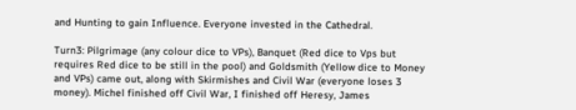and Hunting to gain Influence. Everyone invested in the Cathedral.

Turn3: Pilgrimage (any colour dice to VPs), Banquet (Red dice to Vps but requires Red dice to be still in the pool) and Goldsmith (Yellow dice to Money and VPs) came out, along with Skirmishes and Civil War (everyone loses 3 money). Michel finished off Civil War, I finished off Heresy, James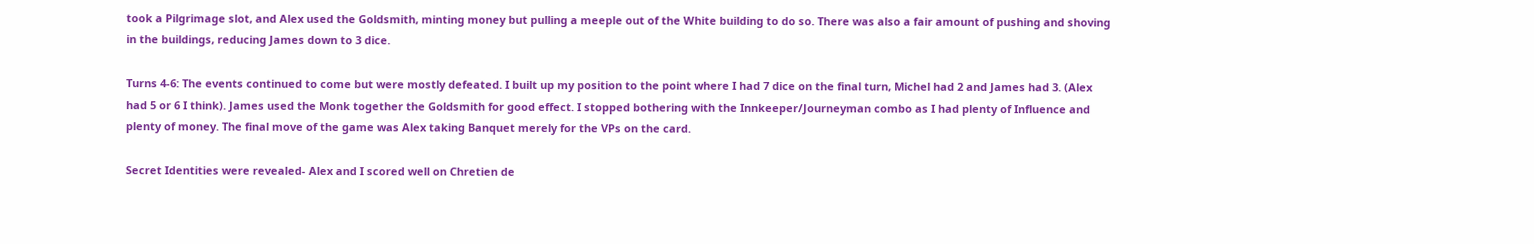took a Pilgrimage slot, and Alex used the Goldsmith, minting money but pulling a meeple out of the White building to do so. There was also a fair amount of pushing and shoving in the buildings, reducing James down to 3 dice.

Turns 4-6: The events continued to come but were mostly defeated. I built up my position to the point where I had 7 dice on the final turn, Michel had 2 and James had 3. (Alex had 5 or 6 I think). James used the Monk together the Goldsmith for good effect. I stopped bothering with the Innkeeper/Journeyman combo as I had plenty of Influence and plenty of money. The final move of the game was Alex taking Banquet merely for the VPs on the card.

Secret Identities were revealed- Alex and I scored well on Chretien de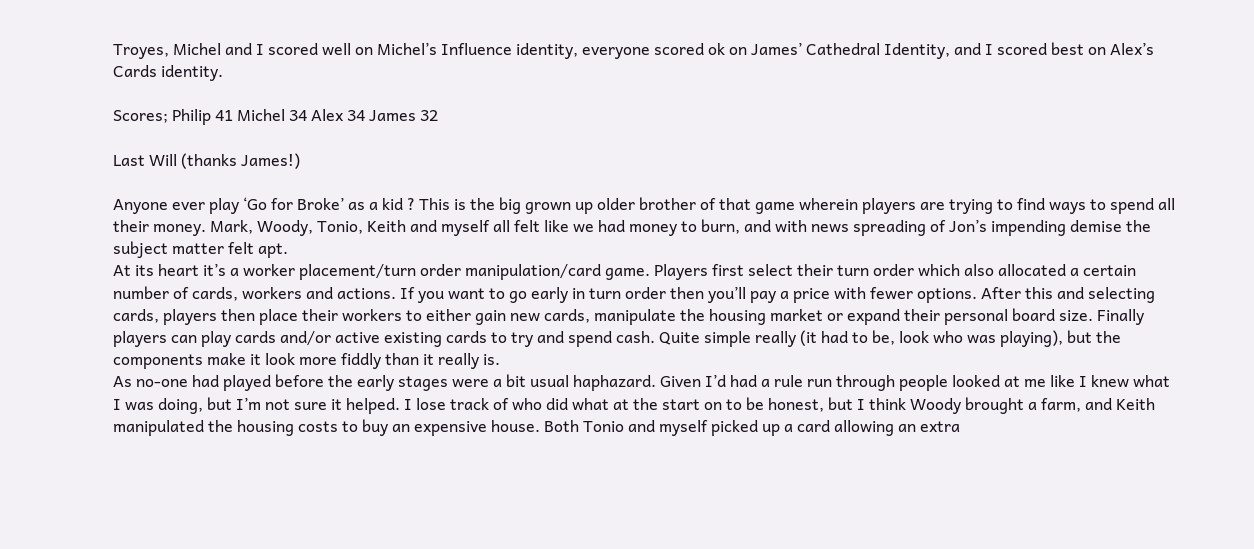Troyes, Michel and I scored well on Michel’s Influence identity, everyone scored ok on James’ Cathedral Identity, and I scored best on Alex’s Cards identity.

Scores; Philip 41 Michel 34 Alex 34 James 32

Last Will (thanks James!)

Anyone ever play ‘Go for Broke’ as a kid ? This is the big grown up older brother of that game wherein players are trying to find ways to spend all their money. Mark, Woody, Tonio, Keith and myself all felt like we had money to burn, and with news spreading of Jon’s impending demise the subject matter felt apt.
At its heart it’s a worker placement/turn order manipulation/card game. Players first select their turn order which also allocated a certain number of cards, workers and actions. If you want to go early in turn order then you’ll pay a price with fewer options. After this and selecting cards, players then place their workers to either gain new cards, manipulate the housing market or expand their personal board size. Finally players can play cards and/or active existing cards to try and spend cash. Quite simple really (it had to be, look who was playing), but the components make it look more fiddly than it really is.
As no-one had played before the early stages were a bit usual haphazard. Given I’d had a rule run through people looked at me like I knew what I was doing, but I’m not sure it helped. I lose track of who did what at the start on to be honest, but I think Woody brought a farm, and Keith manipulated the housing costs to buy an expensive house. Both Tonio and myself picked up a card allowing an extra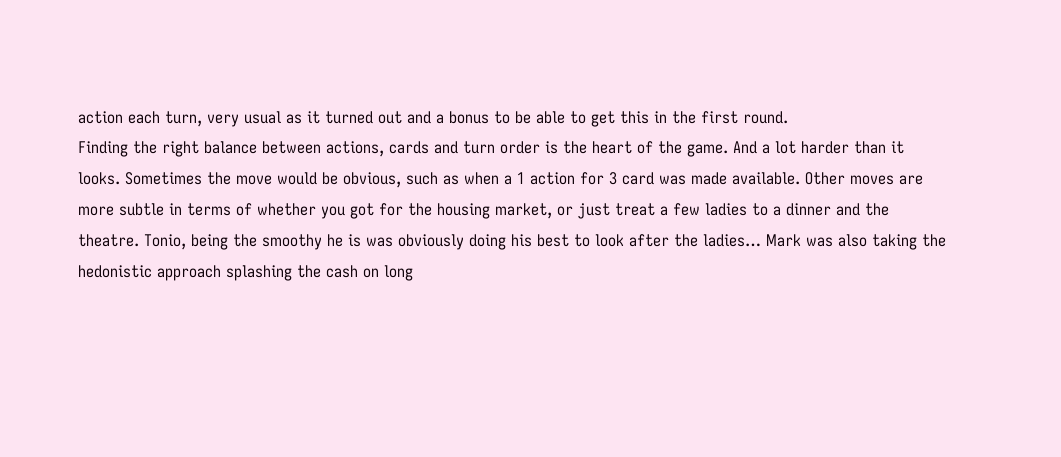action each turn, very usual as it turned out and a bonus to be able to get this in the first round.
Finding the right balance between actions, cards and turn order is the heart of the game. And a lot harder than it looks. Sometimes the move would be obvious, such as when a 1 action for 3 card was made available. Other moves are more subtle in terms of whether you got for the housing market, or just treat a few ladies to a dinner and the theatre. Tonio, being the smoothy he is was obviously doing his best to look after the ladies… Mark was also taking the hedonistic approach splashing the cash on long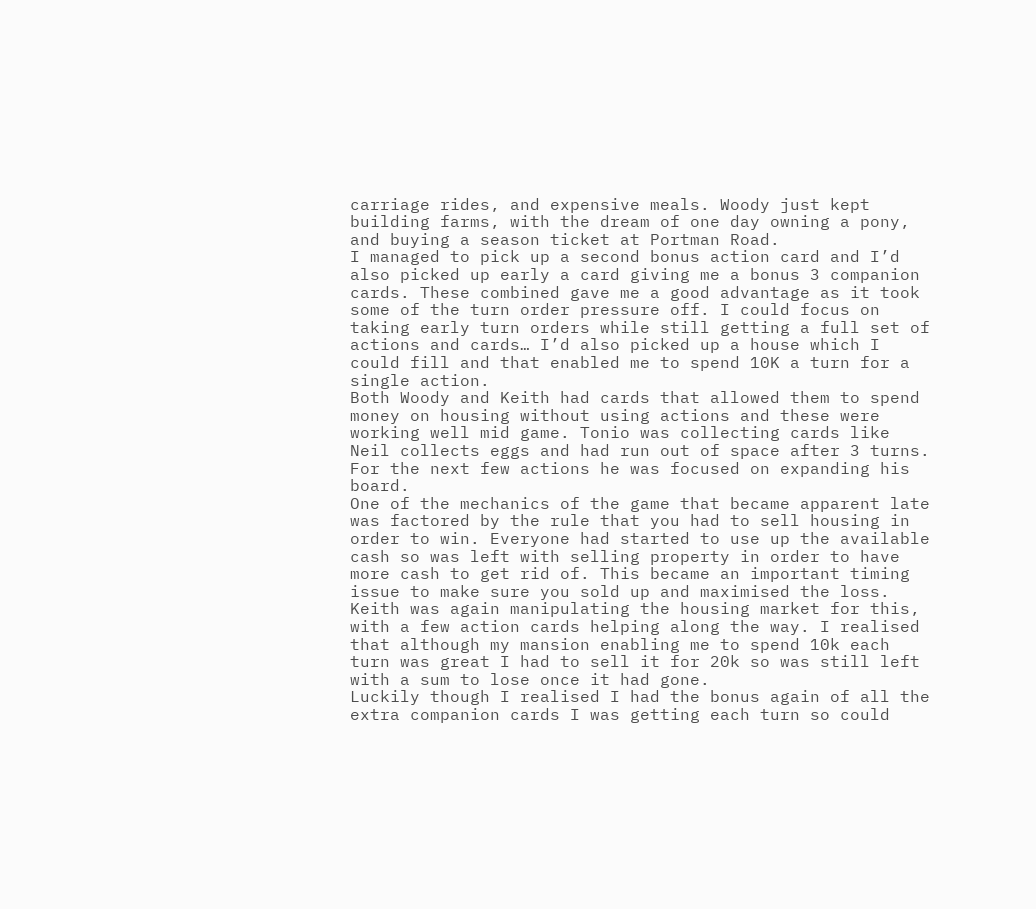carriage rides, and expensive meals. Woody just kept building farms, with the dream of one day owning a pony, and buying a season ticket at Portman Road.
I managed to pick up a second bonus action card and I’d also picked up early a card giving me a bonus 3 companion cards. These combined gave me a good advantage as it took some of the turn order pressure off. I could focus on taking early turn orders while still getting a full set of actions and cards… I’d also picked up a house which I could fill and that enabled me to spend 10K a turn for a single action.
Both Woody and Keith had cards that allowed them to spend money on housing without using actions and these were working well mid game. Tonio was collecting cards like Neil collects eggs and had run out of space after 3 turns. For the next few actions he was focused on expanding his board.
One of the mechanics of the game that became apparent late was factored by the rule that you had to sell housing in order to win. Everyone had started to use up the available cash so was left with selling property in order to have more cash to get rid of. This became an important timing issue to make sure you sold up and maximised the loss. Keith was again manipulating the housing market for this, with a few action cards helping along the way. I realised that although my mansion enabling me to spend 10k each turn was great I had to sell it for 20k so was still left with a sum to lose once it had gone.
Luckily though I realised I had the bonus again of all the extra companion cards I was getting each turn so could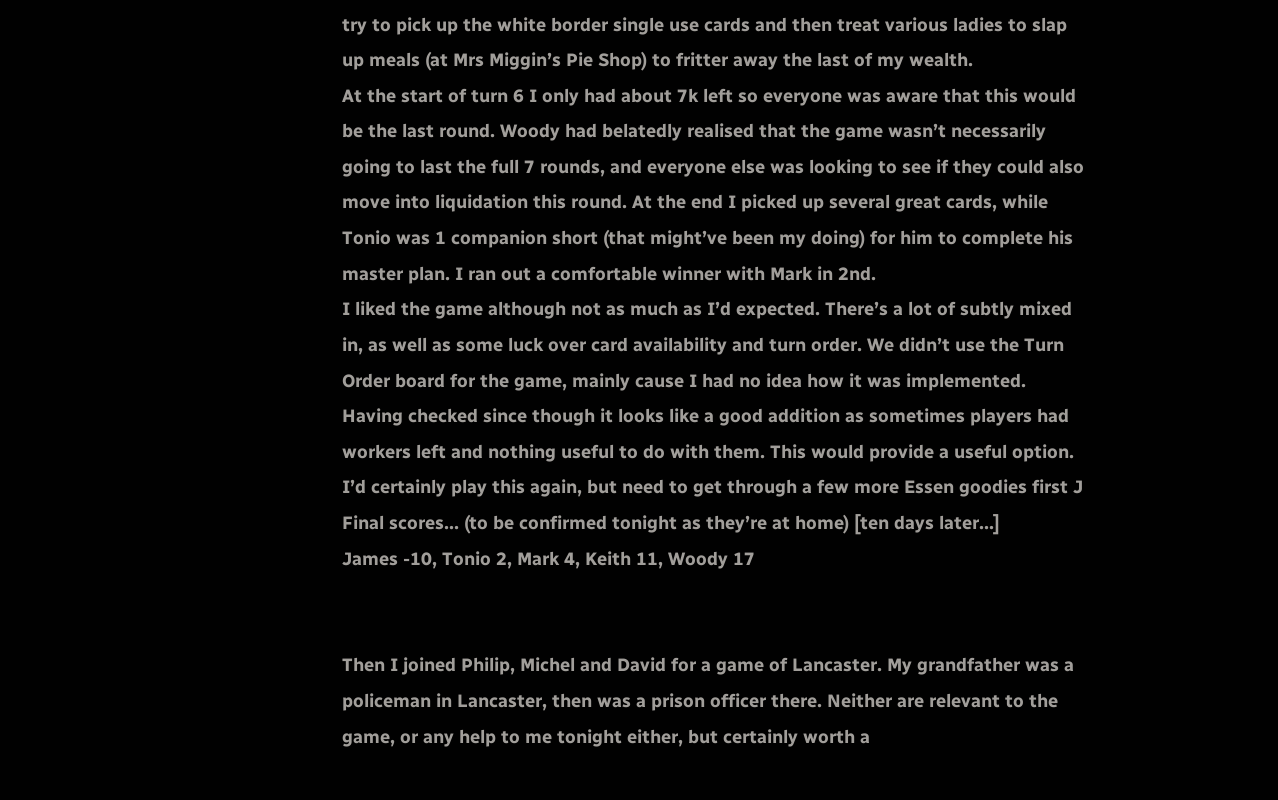try to pick up the white border single use cards and then treat various ladies to slap up meals (at Mrs Miggin’s Pie Shop) to fritter away the last of my wealth.
At the start of turn 6 I only had about 7k left so everyone was aware that this would be the last round. Woody had belatedly realised that the game wasn’t necessarily going to last the full 7 rounds, and everyone else was looking to see if they could also move into liquidation this round. At the end I picked up several great cards, while Tonio was 1 companion short (that might’ve been my doing) for him to complete his master plan. I ran out a comfortable winner with Mark in 2nd.
I liked the game although not as much as I’d expected. There’s a lot of subtly mixed in, as well as some luck over card availability and turn order. We didn’t use the Turn Order board for the game, mainly cause I had no idea how it was implemented. Having checked since though it looks like a good addition as sometimes players had workers left and nothing useful to do with them. This would provide a useful option. I’d certainly play this again, but need to get through a few more Essen goodies first J
Final scores… (to be confirmed tonight as they’re at home) [ten days later...]
James -10, Tonio 2, Mark 4, Keith 11, Woody 17


Then I joined Philip, Michel and David for a game of Lancaster. My grandfather was a policeman in Lancaster, then was a prison officer there. Neither are relevant to the game, or any help to me tonight either, but certainly worth a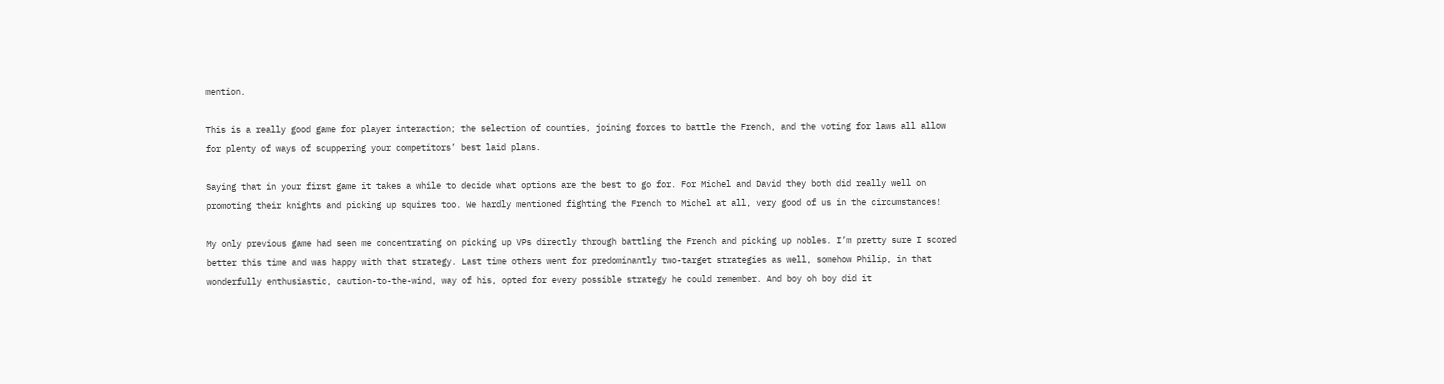mention.

This is a really good game for player interaction; the selection of counties, joining forces to battle the French, and the voting for laws all allow for plenty of ways of scuppering your competitors’ best laid plans.

Saying that in your first game it takes a while to decide what options are the best to go for. For Michel and David they both did really well on promoting their knights and picking up squires too. We hardly mentioned fighting the French to Michel at all, very good of us in the circumstances!

My only previous game had seen me concentrating on picking up VPs directly through battling the French and picking up nobles. I’m pretty sure I scored better this time and was happy with that strategy. Last time others went for predominantly two-target strategies as well, somehow Philip, in that wonderfully enthusiastic, caution-to-the-wind, way of his, opted for every possible strategy he could remember. And boy oh boy did it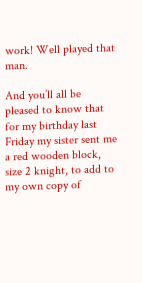work! Well played that man.

And you’ll all be pleased to know that for my birthday last Friday my sister sent me a red wooden block, size 2 knight, to add to my own copy of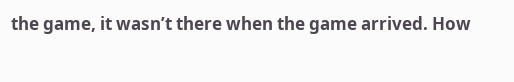the game, it wasn’t there when the game arrived. How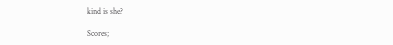kind is she?

Scores;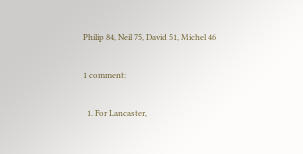Philip 84, Neil 75, David 51, Michel 46

1 comment:

  1. For Lancaster,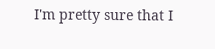I'm pretty sure that I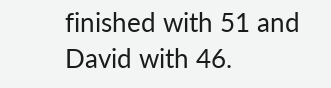finished with 51 and David with 46.